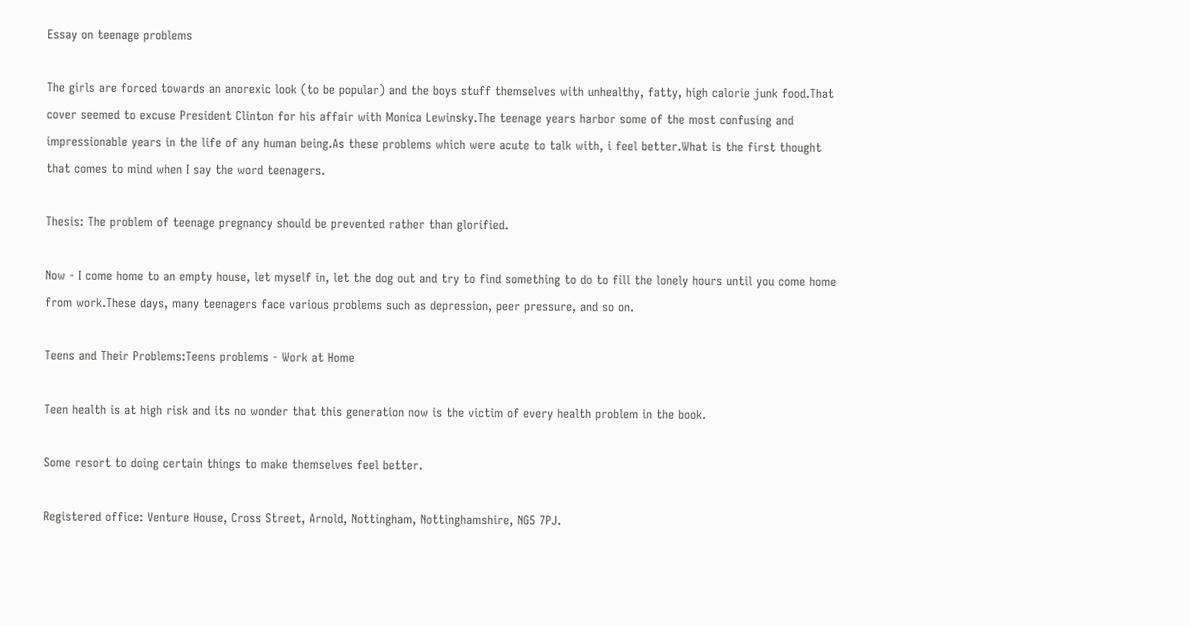Essay on teenage problems

The girls are forced towards an anorexic look (to be popular) and the boys stuff themselves with unhealthy, fatty, high calorie junk food.That cover seemed to excuse President Clinton for his affair with Monica Lewinsky.The teenage years harbor some of the most confusing and impressionable years in the life of any human being.As these problems which were acute to talk with, i feel better.What is the first thought that comes to mind when I say the word teenagers.

Thesis: The problem of teenage pregnancy should be prevented rather than glorified.

Now - I come home to an empty house, let myself in, let the dog out and try to find something to do to fill the lonely hours until you come home from work.These days, many teenagers face various problems such as depression, peer pressure, and so on.

Teens and Their Problems:Teens problems - Work at Home

Teen health is at high risk and its no wonder that this generation now is the victim of every health problem in the book.

Some resort to doing certain things to make themselves feel better.

Registered office: Venture House, Cross Street, Arnold, Nottingham, Nottinghamshire, NG5 7PJ.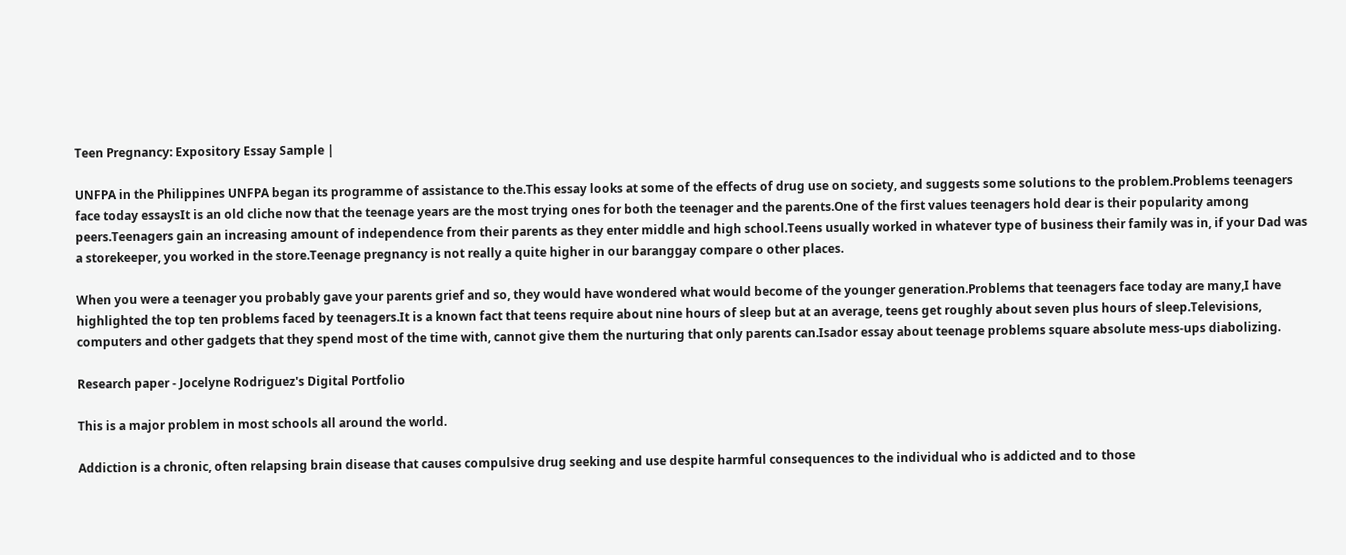Teen Pregnancy: Expository Essay Sample |

UNFPA in the Philippines UNFPA began its programme of assistance to the.This essay looks at some of the effects of drug use on society, and suggests some solutions to the problem.Problems teenagers face today essaysIt is an old cliche now that the teenage years are the most trying ones for both the teenager and the parents.One of the first values teenagers hold dear is their popularity among peers.Teenagers gain an increasing amount of independence from their parents as they enter middle and high school.Teens usually worked in whatever type of business their family was in, if your Dad was a storekeeper, you worked in the store.Teenage pregnancy is not really a quite higher in our baranggay compare o other places.

When you were a teenager you probably gave your parents grief and so, they would have wondered what would become of the younger generation.Problems that teenagers face today are many,I have highlighted the top ten problems faced by teenagers.It is a known fact that teens require about nine hours of sleep but at an average, teens get roughly about seven plus hours of sleep.Televisions, computers and other gadgets that they spend most of the time with, cannot give them the nurturing that only parents can.Isador essay about teenage problems square absolute mess-ups diabolizing.

Research paper - Jocelyne Rodriguez's Digital Portfolio

This is a major problem in most schools all around the world.

Addiction is a chronic, often relapsing brain disease that causes compulsive drug seeking and use despite harmful consequences to the individual who is addicted and to those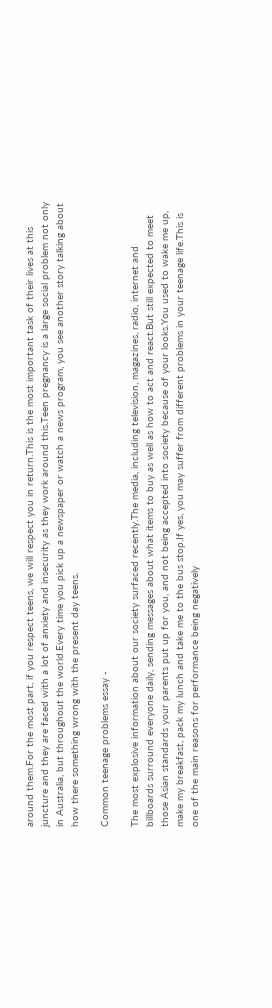around them.For the most part, if you respect teens, we will respect you in return.This is the most important task of their lives at this juncture and they are faced with a lot of anxiety and insecurity as they work around this.Teen pregnancy is a large social problem not only in Australia, but throughout the world.Every time you pick up a newspaper or watch a news program, you see another story talking about how there something wrong with the present day teens.

Common teenage problems essay -

The most explosive information about our society surfaced recently.The media, including television, magazines, radio, internet and billboards surround everyone daily, sending messages about what items to buy as well as how to act and react.But still expected to meet those Asian standards your parents put up for you, and not being accepted into society because of your looks.You used to wake me up, make my breakfast, pack my lunch and take me to the bus stop.If yes, you may suffer from different problems in your teenage life.This is one of the main reasons for performance being negatively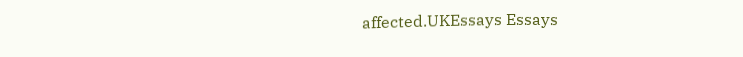affected.UKEssays Essays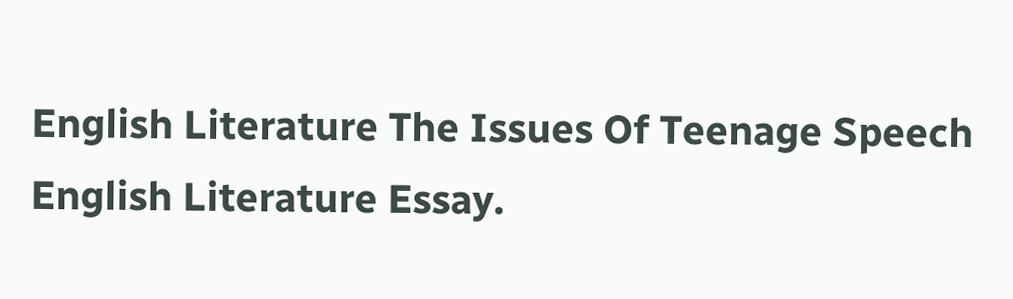English Literature The Issues Of Teenage Speech English Literature Essay.